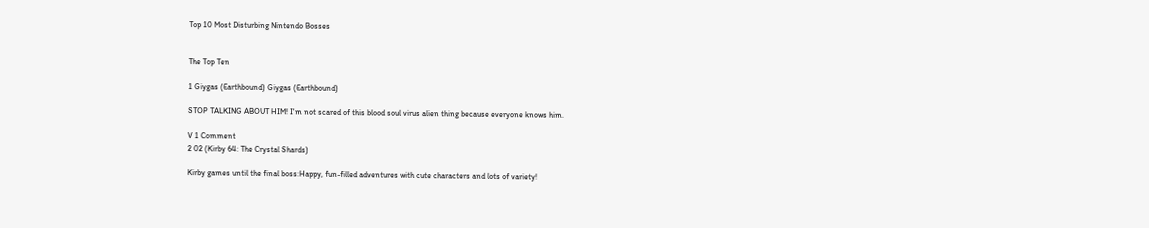Top 10 Most Disturbing Nintendo Bosses


The Top Ten

1 Giygas (Earthbound) Giygas (Earthbound)

STOP TALKING ABOUT HIM! I'm not scared of this blood soul virus alien thing because everyone knows him.

V 1 Comment
2 02 (Kirby 64: The Crystal Shards)

Kirby games until the final boss:Happy, fun-filled adventures with cute characters and lots of variety!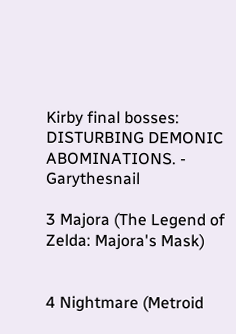Kirby final bosses: DISTURBING DEMONIC ABOMINATIONS. - Garythesnail

3 Majora (The Legend of Zelda: Majora's Mask)


4 Nightmare (Metroid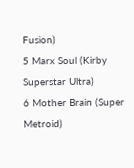Fusion)
5 Marx Soul (Kirby Superstar Ultra)
6 Mother Brain (Super Metroid)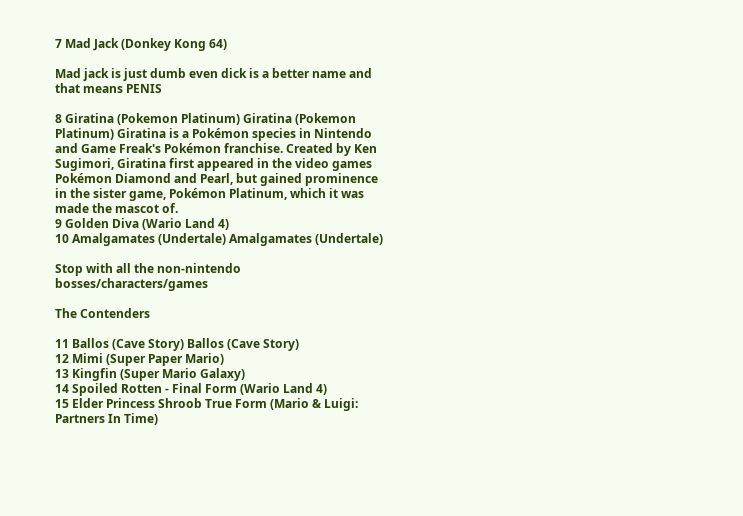7 Mad Jack (Donkey Kong 64)

Mad jack is just dumb even dick is a better name and that means PENIS

8 Giratina (Pokemon Platinum) Giratina (Pokemon Platinum) Giratina is a Pokémon species in Nintendo and Game Freak's Pokémon franchise. Created by Ken Sugimori, Giratina first appeared in the video games Pokémon Diamond and Pearl, but gained prominence in the sister game, Pokémon Platinum, which it was made the mascot of.
9 Golden Diva (Wario Land 4)
10 Amalgamates (Undertale) Amalgamates (Undertale)

Stop with all the non-nintendo bosses/characters/games

The Contenders

11 Ballos (Cave Story) Ballos (Cave Story)
12 Mimi (Super Paper Mario)
13 Kingfin (Super Mario Galaxy)
14 Spoiled Rotten - Final Form (Wario Land 4)
15 Elder Princess Shroob True Form (Mario & Luigi: Partners In Time)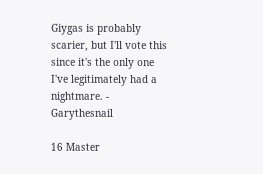Giygas is probably scarier, but I'll vote this since it's the only one I've legitimately had a nightmare. - Garythesnail

16 Master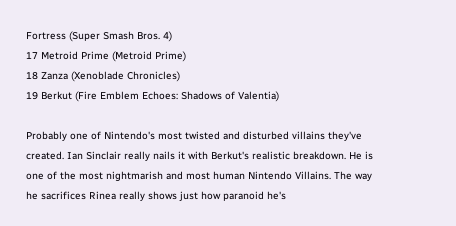Fortress (Super Smash Bros. 4)
17 Metroid Prime (Metroid Prime)
18 Zanza (Xenoblade Chronicles)
19 Berkut (Fire Emblem Echoes: Shadows of Valentia)

Probably one of Nintendo's most twisted and disturbed villains they've created. Ian Sinclair really nails it with Berkut's realistic breakdown. He is one of the most nightmarish and most human Nintendo Villains. The way he sacrifices Rinea really shows just how paranoid he's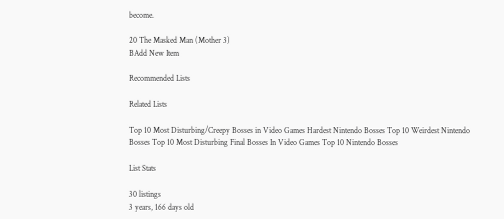become.

20 The Masked Man (Mother 3)
BAdd New Item

Recommended Lists

Related Lists

Top 10 Most Disturbing/Creepy Bosses in Video Games Hardest Nintendo Bosses Top 10 Weirdest Nintendo Bosses Top 10 Most Disturbing Final Bosses In Video Games Top 10 Nintendo Bosses

List Stats

30 listings
3 years, 166 days old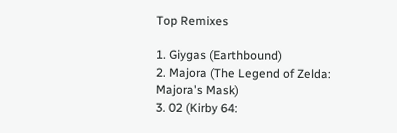Top Remixes

1. Giygas (Earthbound)
2. Majora (The Legend of Zelda: Majora's Mask)
3. 02 (Kirby 64: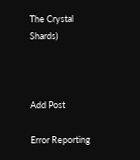The Crystal Shards)



Add Post

Error Reporting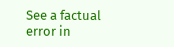See a factual error in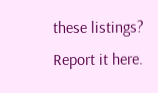these listings? Report it here.